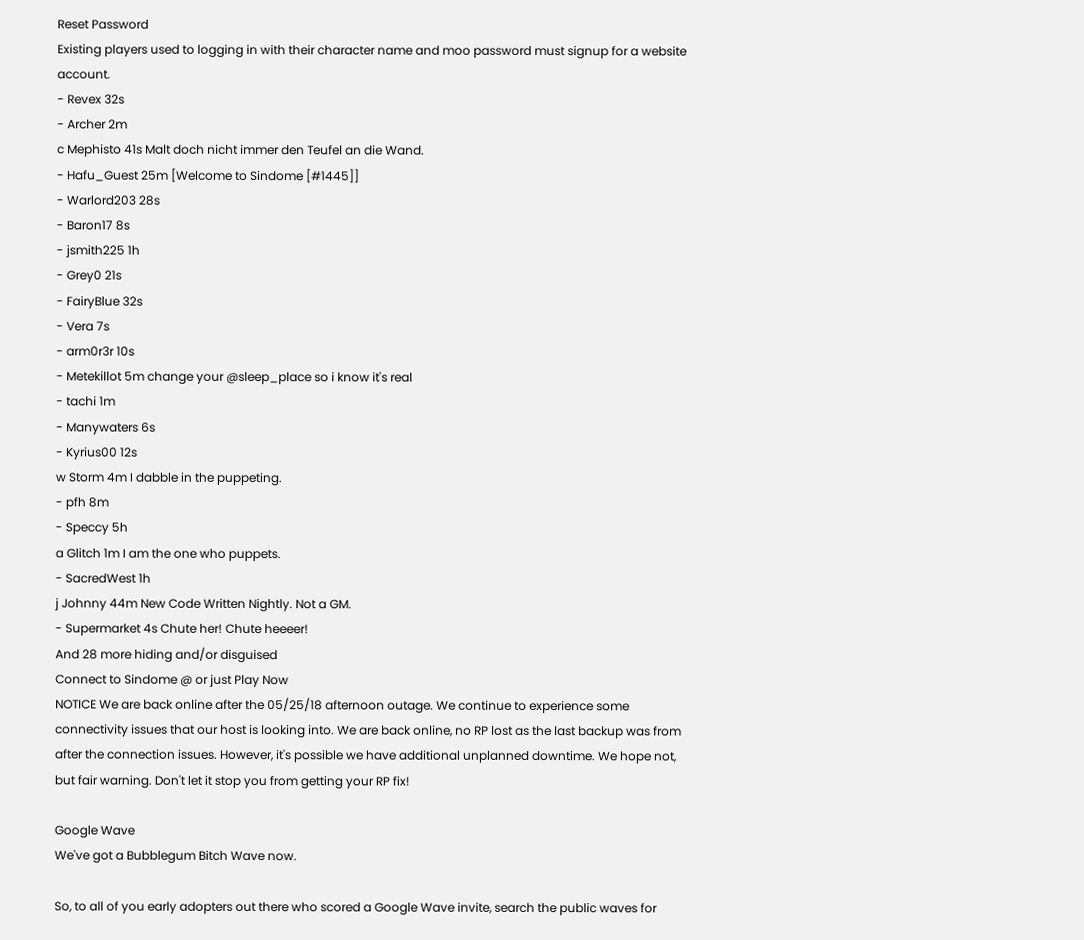Reset Password
Existing players used to logging in with their character name and moo password must signup for a website account.
- Revex 32s
- Archer 2m
c Mephisto 41s Malt doch nicht immer den Teufel an die Wand.
- Hafu_Guest 25m [Welcome to Sindome [#1445]]
- Warlord203 28s
- Baron17 8s
- jsmith225 1h
- Grey0 21s
- FairyBlue 32s
- Vera 7s
- arm0r3r 10s
- Metekillot 5m change your @sleep_place so i know it's real
- tachi 1m
- Manywaters 6s
- Kyrius00 12s
w Storm 4m I dabble in the puppeting.
- pfh 8m
- Speccy 5h
a Glitch 1m I am the one who puppets.
- SacredWest 1h
j Johnny 44m New Code Written Nightly. Not a GM.
- Supermarket 4s Chute her! Chute heeeer!
And 28 more hiding and/or disguised
Connect to Sindome @ or just Play Now
NOTICE We are back online after the 05/25/18 afternoon outage. We continue to experience some connectivity issues that our host is looking into. We are back online, no RP lost as the last backup was from after the connection issues. However, it's possible we have additional unplanned downtime. We hope not, but fair warning. Don't let it stop you from getting your RP fix!

Google Wave
We've got a Bubblegum Bitch Wave now.

So, to all of you early adopters out there who scored a Google Wave invite, search the public waves for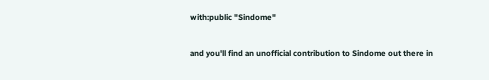with:public "Sindome"

and you'll find an unofficial contribution to Sindome out there in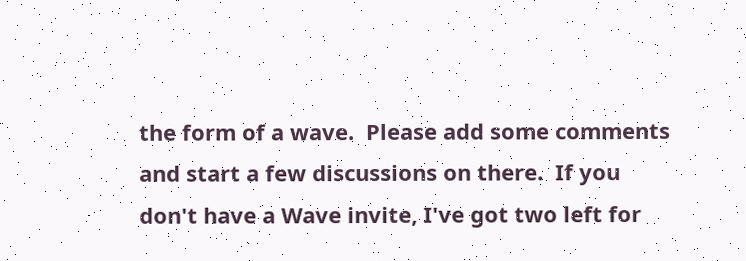the form of a wave.  Please add some comments and start a few discussions on there.  If you don't have a Wave invite, I've got two left for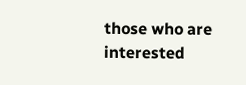those who are interested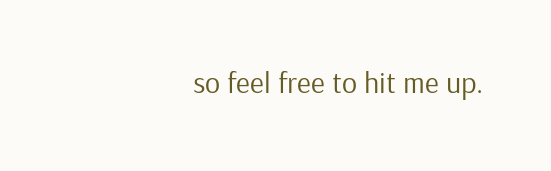so feel free to hit me up.